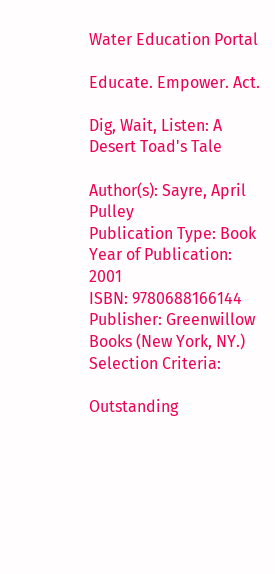Water Education Portal

Educate. Empower. Act.

Dig, Wait, Listen: A Desert Toad's Tale

Author(s): Sayre, April Pulley
Publication Type: Book
Year of Publication: 2001
ISBN: 9780688166144
Publisher: Greenwillow Books (New York, NY.)
Selection Criteria:

Outstanding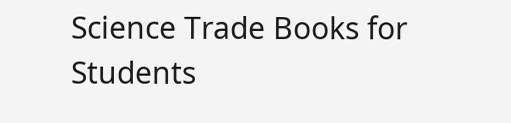Science Trade Books for Students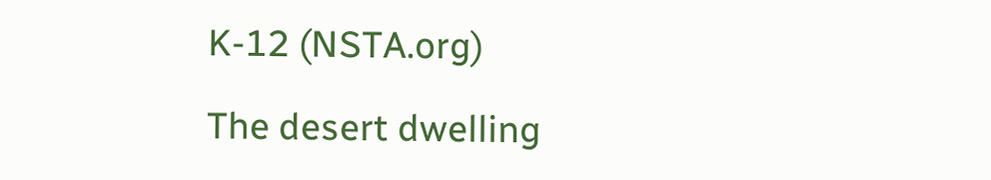K-12 (NSTA.org)

The desert dwelling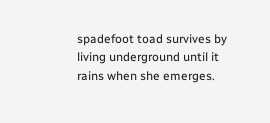spadefoot toad survives by living underground until it rains when she emerges.